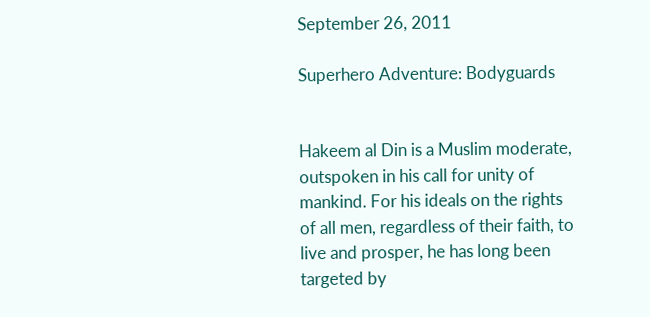September 26, 2011

Superhero Adventure: Bodyguards


Hakeem al Din is a Muslim moderate, outspoken in his call for unity of mankind. For his ideals on the rights of all men, regardless of their faith, to live and prosper, he has long been targeted by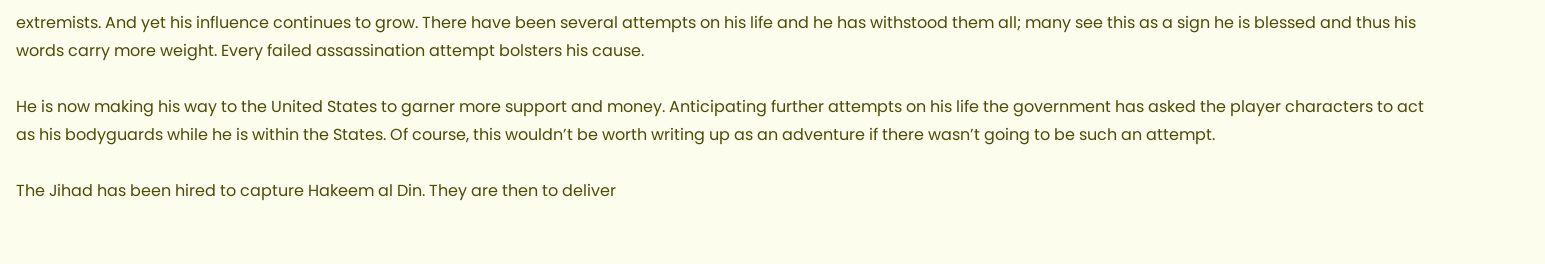extremists. And yet his influence continues to grow. There have been several attempts on his life and he has withstood them all; many see this as a sign he is blessed and thus his words carry more weight. Every failed assassination attempt bolsters his cause.

He is now making his way to the United States to garner more support and money. Anticipating further attempts on his life the government has asked the player characters to act as his bodyguards while he is within the States. Of course, this wouldn’t be worth writing up as an adventure if there wasn’t going to be such an attempt.

The Jihad has been hired to capture Hakeem al Din. They are then to deliver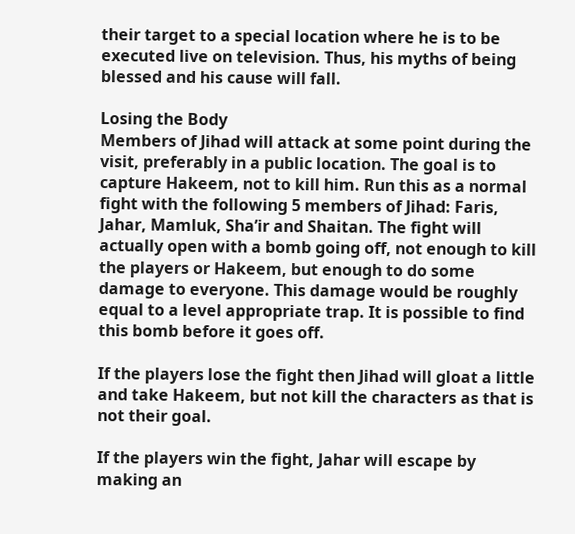their target to a special location where he is to be executed live on television. Thus, his myths of being blessed and his cause will fall.

Losing the Body
Members of Jihad will attack at some point during the visit, preferably in a public location. The goal is to capture Hakeem, not to kill him. Run this as a normal fight with the following 5 members of Jihad: Faris, Jahar, Mamluk, Sha’ir and Shaitan. The fight will actually open with a bomb going off, not enough to kill the players or Hakeem, but enough to do some damage to everyone. This damage would be roughly equal to a level appropriate trap. It is possible to find this bomb before it goes off.

If the players lose the fight then Jihad will gloat a little and take Hakeem, but not kill the characters as that is not their goal.

If the players win the fight, Jahar will escape by making an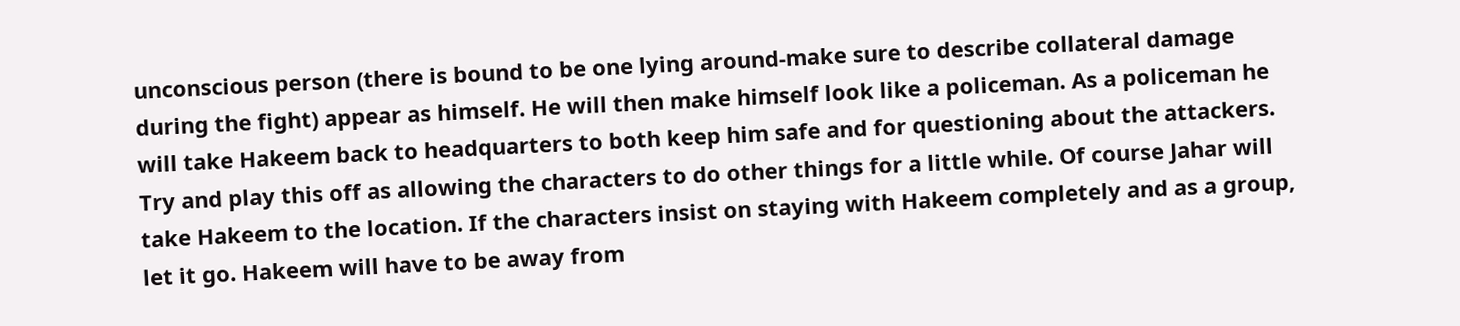unconscious person (there is bound to be one lying around-make sure to describe collateral damage during the fight) appear as himself. He will then make himself look like a policeman. As a policeman he will take Hakeem back to headquarters to both keep him safe and for questioning about the attackers. Try and play this off as allowing the characters to do other things for a little while. Of course Jahar will take Hakeem to the location. If the characters insist on staying with Hakeem completely and as a group, let it go. Hakeem will have to be away from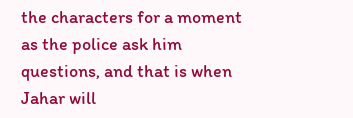the characters for a moment as the police ask him questions, and that is when Jahar will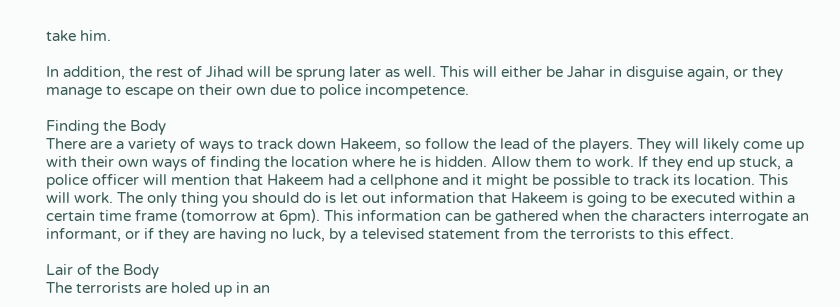take him.

In addition, the rest of Jihad will be sprung later as well. This will either be Jahar in disguise again, or they manage to escape on their own due to police incompetence.

Finding the Body
There are a variety of ways to track down Hakeem, so follow the lead of the players. They will likely come up with their own ways of finding the location where he is hidden. Allow them to work. If they end up stuck, a police officer will mention that Hakeem had a cellphone and it might be possible to track its location. This will work. The only thing you should do is let out information that Hakeem is going to be executed within a certain time frame (tomorrow at 6pm). This information can be gathered when the characters interrogate an informant, or if they are having no luck, by a televised statement from the terrorists to this effect.

Lair of the Body
The terrorists are holed up in an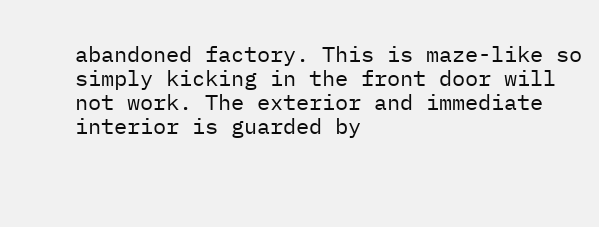abandoned factory. This is maze-like so simply kicking in the front door will not work. The exterior and immediate interior is guarded by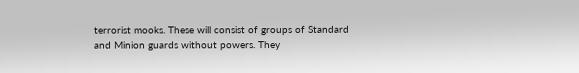terrorist mooks. These will consist of groups of Standard and Minion guards without powers. They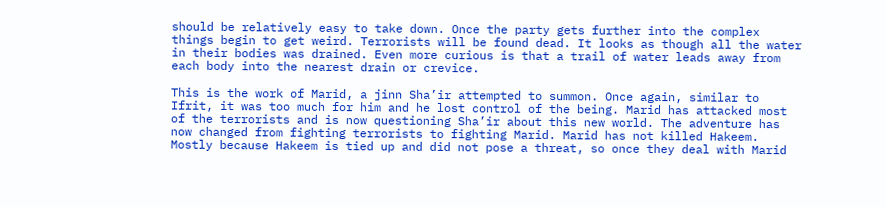should be relatively easy to take down. Once the party gets further into the complex things begin to get weird. Terrorists will be found dead. It looks as though all the water in their bodies was drained. Even more curious is that a trail of water leads away from each body into the nearest drain or crevice.

This is the work of Marid, a jinn Sha’ir attempted to summon. Once again, similar to Ifrit, it was too much for him and he lost control of the being. Marid has attacked most of the terrorists and is now questioning Sha’ir about this new world. The adventure has now changed from fighting terrorists to fighting Marid. Marid has not killed Hakeem. Mostly because Hakeem is tied up and did not pose a threat, so once they deal with Marid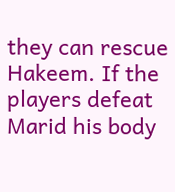they can rescue Hakeem. If the players defeat Marid his body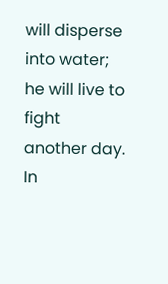will disperse into water; he will live to fight another day. In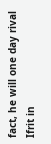fact, he will one day rival Ifrit in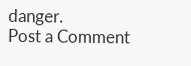danger.
Post a Comment